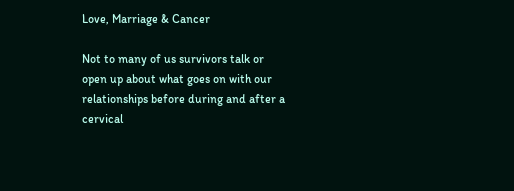Love, Marriage & Cancer

Not to many of us survivors talk or open up about what goes on with our relationships before during and after a cervical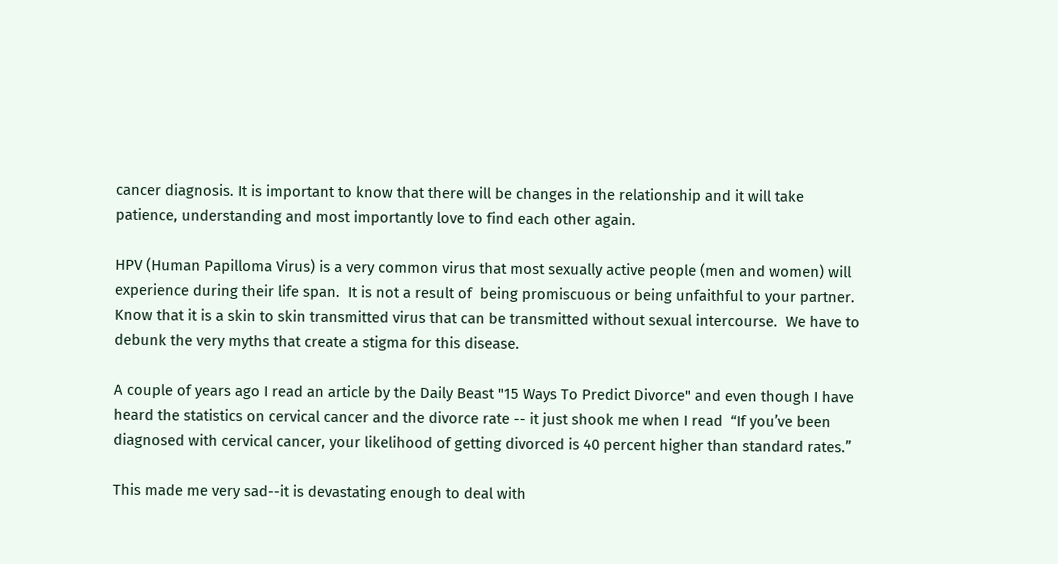cancer diagnosis. It is important to know that there will be changes in the relationship and it will take patience, understanding and most importantly love to find each other again.

HPV (Human Papilloma Virus) is a very common virus that most sexually active people (men and women) will experience during their life span.  It is not a result of  being promiscuous or being unfaithful to your partner. Know that it is a skin to skin transmitted virus that can be transmitted without sexual intercourse.  We have to debunk the very myths that create a stigma for this disease.

A couple of years ago I read an article by the Daily Beast "15 Ways To Predict Divorce" and even though I have heard the statistics on cervical cancer and the divorce rate -- it just shook me when I read  “If you’ve been diagnosed with cervical cancer, your likelihood of getting divorced is 40 percent higher than standard rates.”

This made me very sad--it is devastating enough to deal with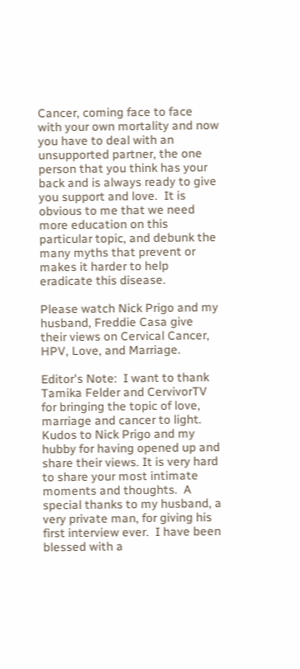Cancer, coming face to face with your own mortality and now you have to deal with an unsupported partner, the one person that you think has your back and is always ready to give you support and love.  It is obvious to me that we need more education on this particular topic, and debunk the many myths that prevent or makes it harder to help eradicate this disease.

Please watch Nick Prigo and my husband, Freddie Casa give their views on Cervical Cancer, HPV, Love, and Marriage.

Editor's Note:  I want to thank Tamika Felder and CervivorTV for bringing the topic of love, marriage and cancer to light.  Kudos to Nick Prigo and my hubby for having opened up and share their views. It is very hard to share your most intimate moments and thoughts.  A special thanks to my husband, a very private man, for giving his first interview ever.  I have been blessed with a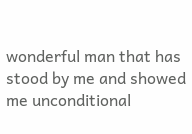wonderful man that has stood by me and showed me unconditional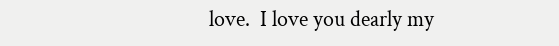love.  I love you dearly my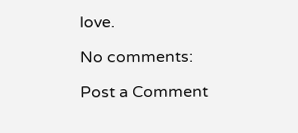love.

No comments:

Post a Comment